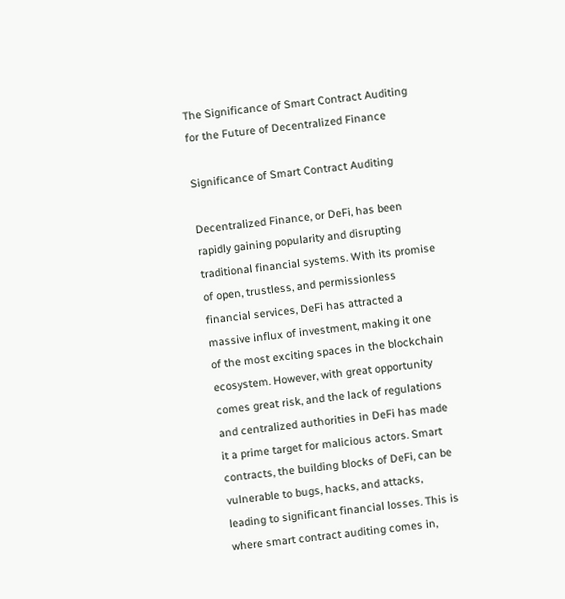The Significance of Smart Contract Auditing for the Future of Decentralized Finance

Significance of Smart Contract Auditing

Decentralized Finance, or DeFi, has been rapidly gaining popularity and disrupting traditional financial systems. With its promise of open, trustless, and permissionless financial services, DeFi has attracted a massive influx of investment, making it one of the most exciting spaces in the blockchain ecosystem. However, with great opportunity comes great risk, and the lack of regulations and centralized authorities in DeFi has made it a prime target for malicious actors. Smart contracts, the building blocks of DeFi, can be vulnerable to bugs, hacks, and attacks, leading to significant financial losses. This is where smart contract auditing comes in,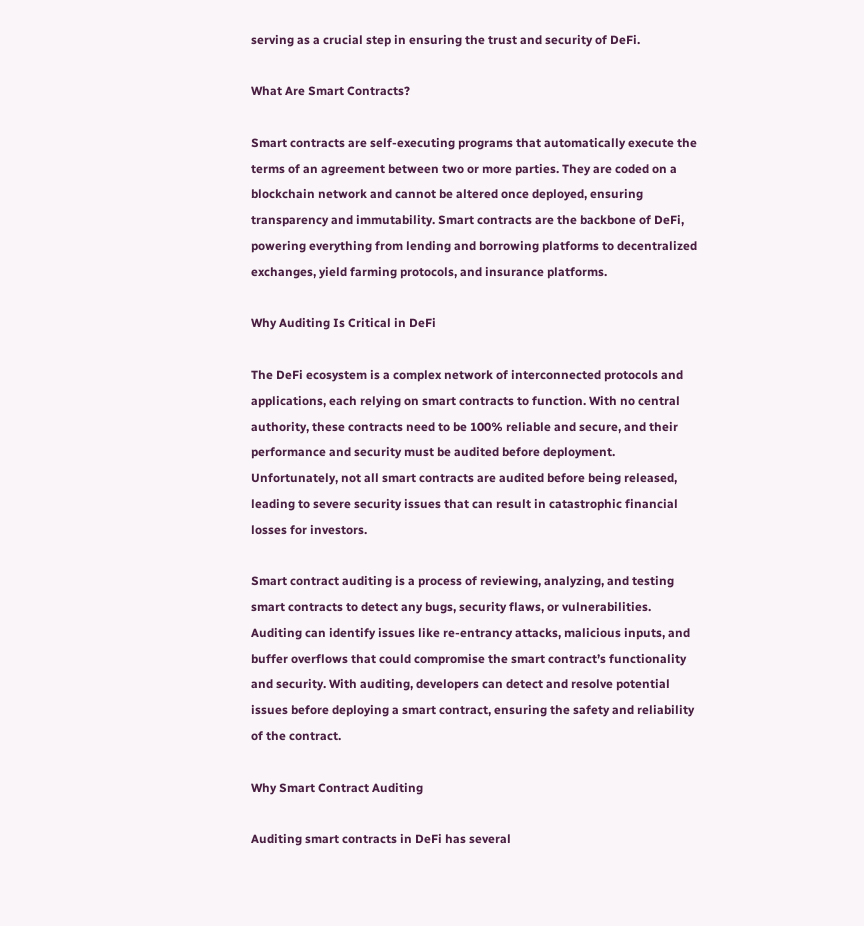serving as a crucial step in ensuring the trust and security of DeFi.

What Are Smart Contracts?

Smart contracts are self-executing programs that automatically execute the terms of an agreement between two or more parties. They are coded on a blockchain network and cannot be altered once deployed, ensuring transparency and immutability. Smart contracts are the backbone of DeFi, powering everything from lending and borrowing platforms to decentralized exchanges, yield farming protocols, and insurance platforms.

Why Auditing Is Critical in DeFi

The DeFi ecosystem is a complex network of interconnected protocols and applications, each relying on smart contracts to function. With no central authority, these contracts need to be 100% reliable and secure, and their performance and security must be audited before deployment. Unfortunately, not all smart contracts are audited before being released, leading to severe security issues that can result in catastrophic financial losses for investors.

Smart contract auditing is a process of reviewing, analyzing, and testing smart contracts to detect any bugs, security flaws, or vulnerabilities. Auditing can identify issues like re-entrancy attacks, malicious inputs, and buffer overflows that could compromise the smart contract’s functionality and security. With auditing, developers can detect and resolve potential issues before deploying a smart contract, ensuring the safety and reliability of the contract.

Why Smart Contract Auditing

Auditing smart contracts in DeFi has several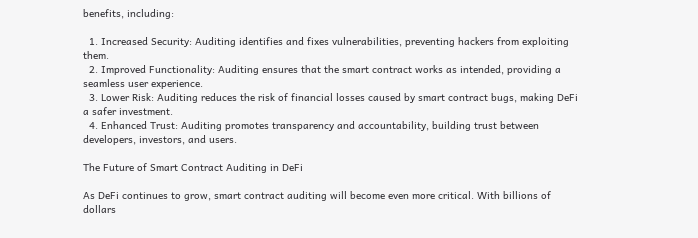benefits, including:

  1. Increased Security: Auditing identifies and fixes vulnerabilities, preventing hackers from exploiting them.
  2. Improved Functionality: Auditing ensures that the smart contract works as intended, providing a seamless user experience.
  3. Lower Risk: Auditing reduces the risk of financial losses caused by smart contract bugs, making DeFi a safer investment.
  4. Enhanced Trust: Auditing promotes transparency and accountability, building trust between developers, investors, and users.

The Future of Smart Contract Auditing in DeFi

As DeFi continues to grow, smart contract auditing will become even more critical. With billions of dollars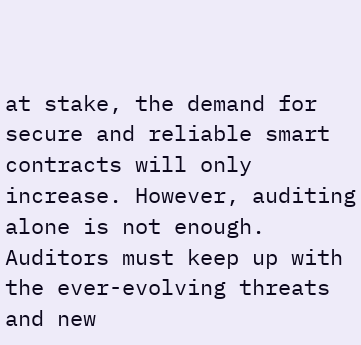at stake, the demand for secure and reliable smart contracts will only increase. However, auditing alone is not enough. Auditors must keep up with the ever-evolving threats and new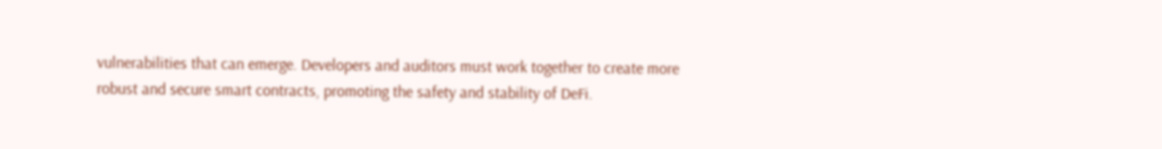vulnerabilities that can emerge. Developers and auditors must work together to create more robust and secure smart contracts, promoting the safety and stability of DeFi.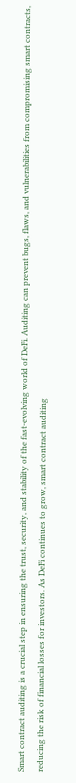Smart contract auditing is a crucial step in ensuring the trust, security, and stability of the fast-evolving world of DeFi. Auditing can prevent bugs, flaws, and vulnerabilities from compromising smart contracts, reducing the risk of financial losses for investors. As DeFi continues to grow, smart contract auditing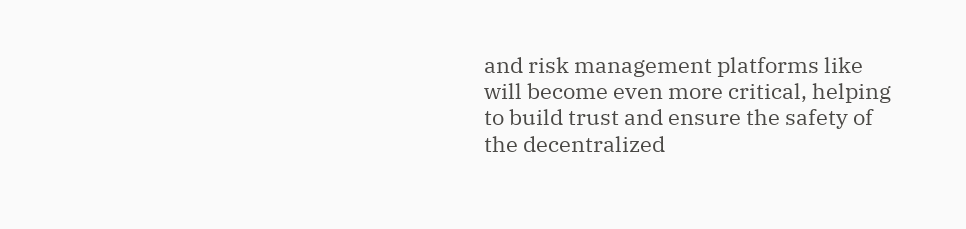and risk management platforms like will become even more critical, helping to build trust and ensure the safety of the decentralized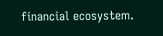financial ecosystem.